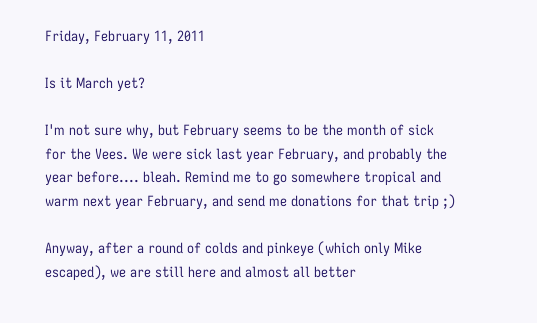Friday, February 11, 2011

Is it March yet?

I'm not sure why, but February seems to be the month of sick for the Vees. We were sick last year February, and probably the year before.... bleah. Remind me to go somewhere tropical and warm next year February, and send me donations for that trip ;)

Anyway, after a round of colds and pinkeye (which only Mike escaped), we are still here and almost all better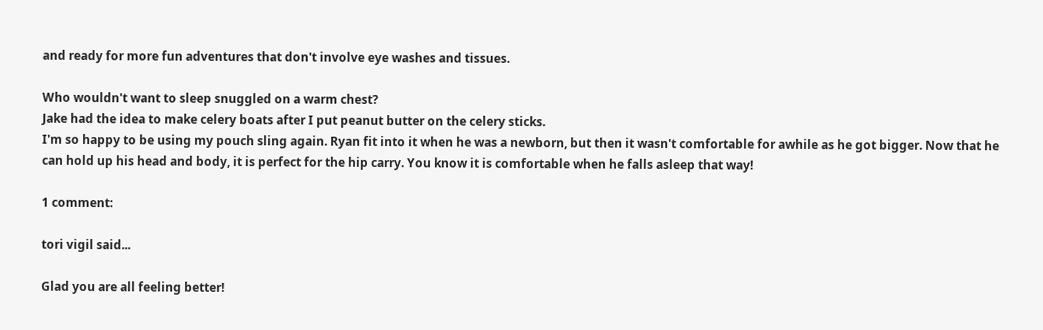and ready for more fun adventures that don't involve eye washes and tissues.

Who wouldn't want to sleep snuggled on a warm chest?
Jake had the idea to make celery boats after I put peanut butter on the celery sticks.
I'm so happy to be using my pouch sling again. Ryan fit into it when he was a newborn, but then it wasn't comfortable for awhile as he got bigger. Now that he can hold up his head and body, it is perfect for the hip carry. You know it is comfortable when he falls asleep that way!

1 comment:

tori vigil said...

Glad you are all feeling better!